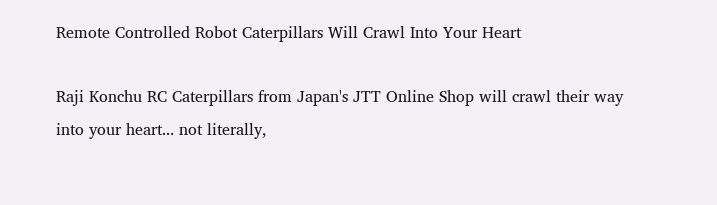Remote Controlled Robot Caterpillars Will Crawl Into Your Heart

Raji Konchu RC Caterpillars from Japan's JTT Online Shop will crawl their way into your heart... not literally,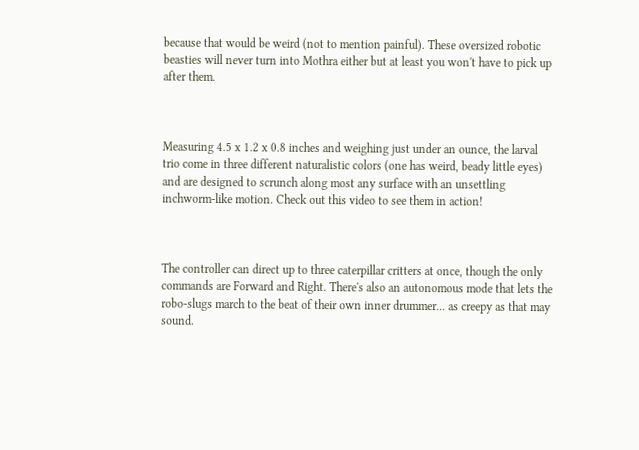because that would be weird (not to mention painful). These oversized robotic beasties will never turn into Mothra either but at least you won't have to pick up after them.



Measuring 4.5 x 1.2 x 0.8 inches and weighing just under an ounce, the larval trio come in three different naturalistic colors (one has weird, beady little eyes) and are designed to scrunch along most any surface with an unsettling inchworm-like motion. Check out this video to see them in action!



The controller can direct up to three caterpillar critters at once, though the only commands are Forward and Right. There's also an autonomous mode that lets the robo-slugs march to the beat of their own inner drummer... as creepy as that may sound.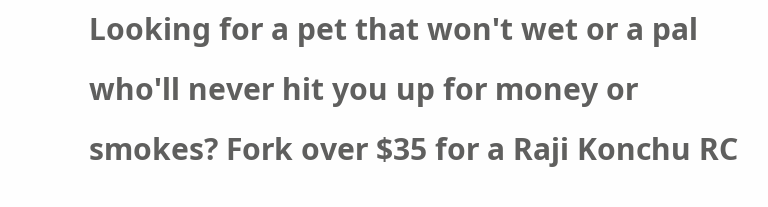Looking for a pet that won't wet or a pal who'll never hit you up for money or smokes? Fork over $35 for a Raji Konchu RC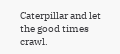Caterpillar and let the good times crawl.